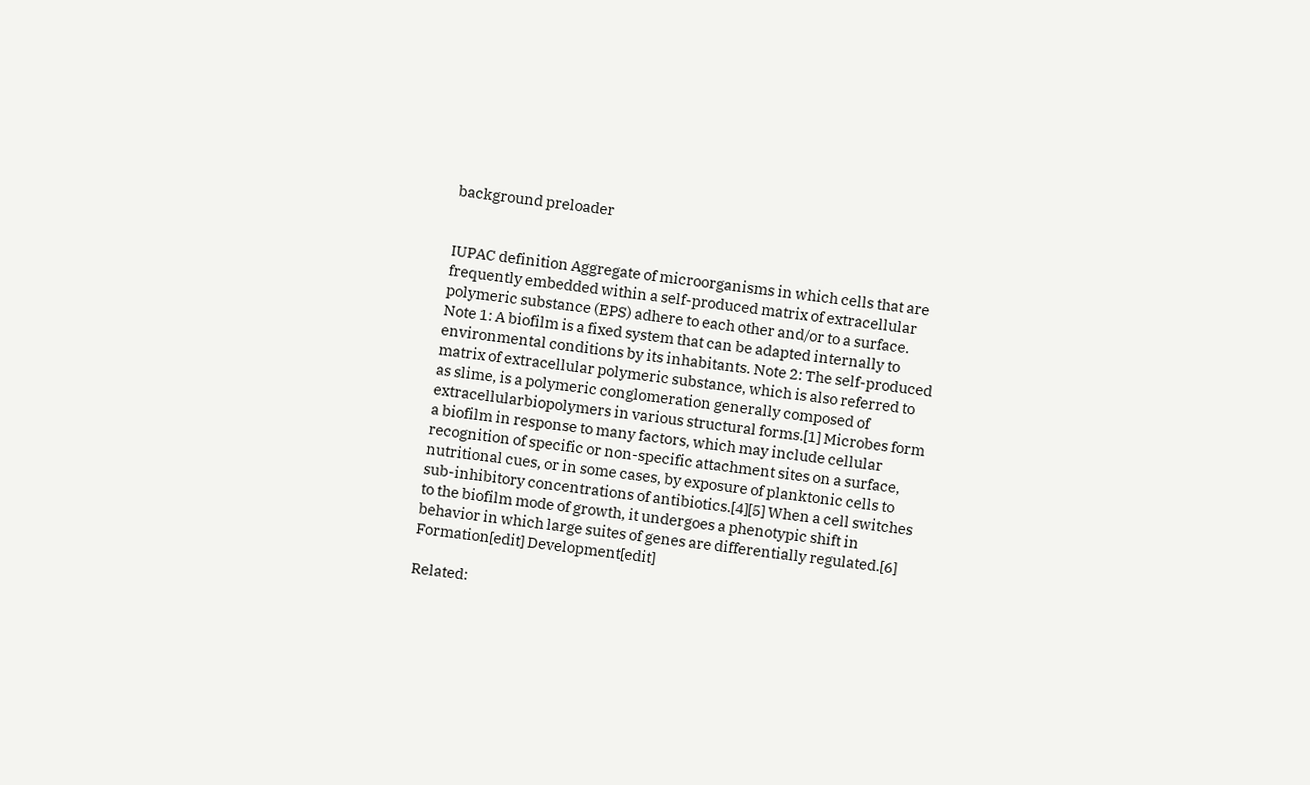background preloader


IUPAC definition Aggregate of microorganisms in which cells that are frequently embedded within a self-produced matrix of extracellular polymeric substance (EPS) adhere to each other and/or to a surface. Note 1: A biofilm is a fixed system that can be adapted internally to environmental conditions by its inhabitants. Note 2: The self-produced matrix of extracellular polymeric substance, which is also referred to as slime, is a polymeric conglomeration generally composed of extracellularbiopolymers in various structural forms.[1] Microbes form a biofilm in response to many factors, which may include cellular recognition of specific or non-specific attachment sites on a surface, nutritional cues, or in some cases, by exposure of planktonic cells to sub-inhibitory concentrations of antibiotics.[4][5] When a cell switches to the biofilm mode of growth, it undergoes a phenotypic shift in behavior in which large suites of genes are differentially regulated.[6] Formation[edit] Development[edit]

Related: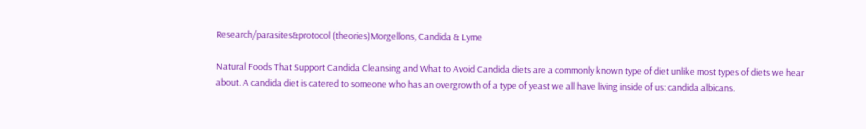Research/parasites&protocol (theories)Morgellons, Candida & Lyme

Natural Foods That Support Candida Cleansing and What to Avoid Candida diets are a commonly known type of diet unlike most types of diets we hear about. A candida diet is catered to someone who has an overgrowth of a type of yeast we all have living inside of us: candida albicans.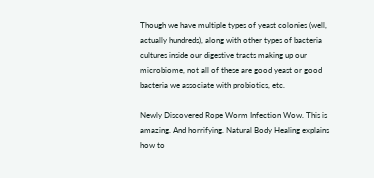Though we have multiple types of yeast colonies (well, actually hundreds), along with other types of bacteria cultures inside our digestive tracts making up our microbiome, not all of these are good yeast or good bacteria we associate with probiotics, etc.

Newly Discovered Rope Worm Infection Wow. This is amazing. And horrifying. Natural Body Healing explains how to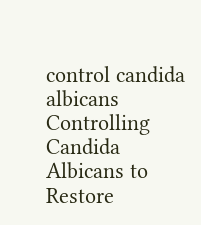control candida albicans Controlling Candida Albicans to Restore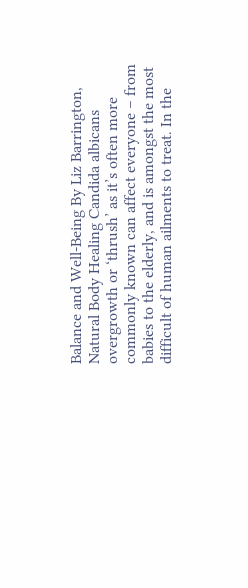Balance and Well-Being By Liz Barrington, Natural Body Healing Candida albicans overgrowth or ‘thrush’ as it’s often more commonly known can affect everyone – from babies to the elderly, and is amongst the most difficult of human ailments to treat. In the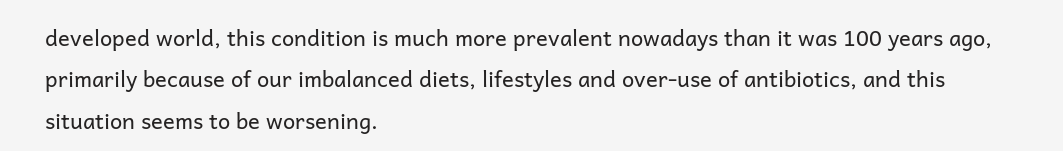developed world, this condition is much more prevalent nowadays than it was 100 years ago, primarily because of our imbalanced diets, lifestyles and over-use of antibiotics, and this situation seems to be worsening.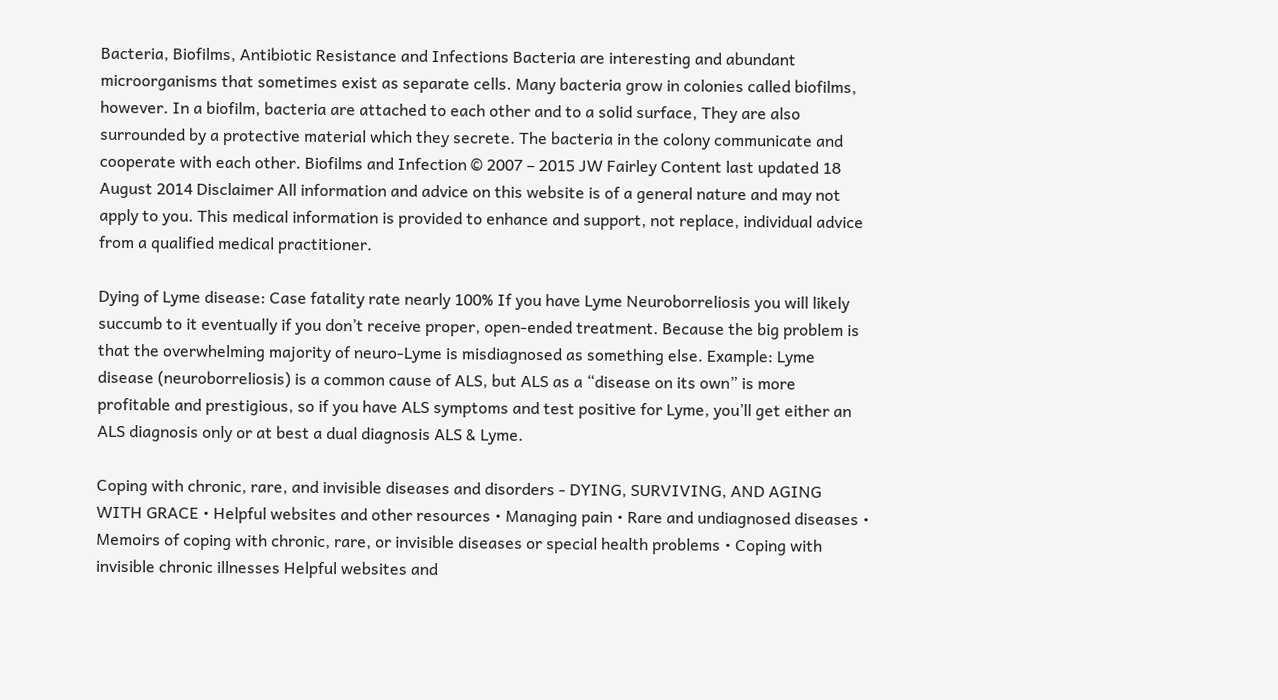Bacteria, Biofilms, Antibiotic Resistance and Infections Bacteria are interesting and abundant microorganisms that sometimes exist as separate cells. Many bacteria grow in colonies called biofilms, however. In a biofilm, bacteria are attached to each other and to a solid surface, They are also surrounded by a protective material which they secrete. The bacteria in the colony communicate and cooperate with each other. Biofilms and Infection © 2007 – 2015 JW Fairley Content last updated 18 August 2014 Disclaimer All information and advice on this website is of a general nature and may not apply to you. This medical information is provided to enhance and support, not replace, individual advice from a qualified medical practitioner.

Dying of Lyme disease: Case fatality rate nearly 100% If you have Lyme Neuroborreliosis you will likely succumb to it eventually if you don’t receive proper, open-ended treatment. Because the big problem is that the overwhelming majority of neuro-Lyme is misdiagnosed as something else. Example: Lyme disease (neuroborreliosis) is a common cause of ALS, but ALS as a “disease on its own” is more profitable and prestigious, so if you have ALS symptoms and test positive for Lyme, you’ll get either an ALS diagnosis only or at best a dual diagnosis ALS & Lyme.

Coping with chronic, rare, and invisible diseases and disorders - DYING, SURVIVING, AND AGING WITH GRACE • Helpful websites and other resources • Managing pain • Rare and undiagnosed diseases • Memoirs of coping with chronic, rare, or invisible diseases or special health problems • Coping with invisible chronic illnesses Helpful websites and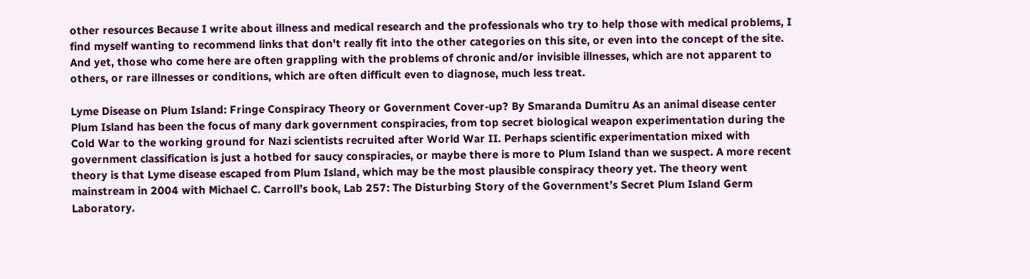other resources Because I write about illness and medical research and the professionals who try to help those with medical problems, I find myself wanting to recommend links that don't really fit into the other categories on this site, or even into the concept of the site. And yet, those who come here are often grappling with the problems of chronic and/or invisible illnesses, which are not apparent to others, or rare illnesses or conditions, which are often difficult even to diagnose, much less treat.

Lyme Disease on Plum Island: Fringe Conspiracy Theory or Government Cover-up? By Smaranda Dumitru As an animal disease center Plum Island has been the focus of many dark government conspiracies, from top secret biological weapon experimentation during the Cold War to the working ground for Nazi scientists recruited after World War II. Perhaps scientific experimentation mixed with government classification is just a hotbed for saucy conspiracies, or maybe there is more to Plum Island than we suspect. A more recent theory is that Lyme disease escaped from Plum Island, which may be the most plausible conspiracy theory yet. The theory went mainstream in 2004 with Michael C. Carroll’s book, Lab 257: The Disturbing Story of the Government’s Secret Plum Island Germ Laboratory.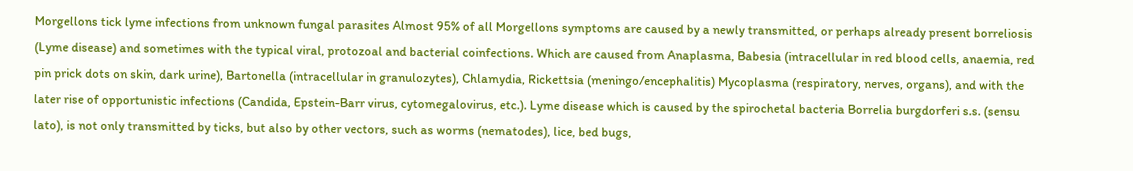Morgellons tick lyme infections from unknown fungal parasites Almost 95% of all Morgellons symptoms are caused by a newly transmitted, or perhaps already present borreliosis (Lyme disease) and sometimes with the typical viral, protozoal and bacterial coinfections. Which are caused from Anaplasma, Babesia (intracellular in red blood cells, anaemia, red pin prick dots on skin, dark urine), Bartonella (intracellular in granulozytes), Chlamydia, Rickettsia (meningo/encephalitis) Mycoplasma (respiratory, nerves, organs), and with the later rise of opportunistic infections (Candida, Epstein-Barr virus, cytomegalovirus, etc.). Lyme disease which is caused by the spirochetal bacteria Borrelia burgdorferi s.s. (sensu lato), is not only transmitted by ticks, but also by other vectors, such as worms (nematodes), lice, bed bugs,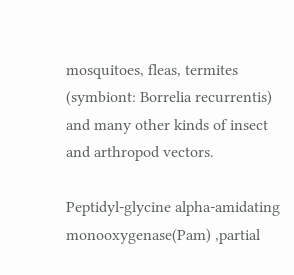mosquitoes, fleas, termites (symbiont: Borrelia recurrentis) and many other kinds of insect and arthropod vectors.

Peptidyl-glycine alpha-amidating monooxygenase(Pam) ,partial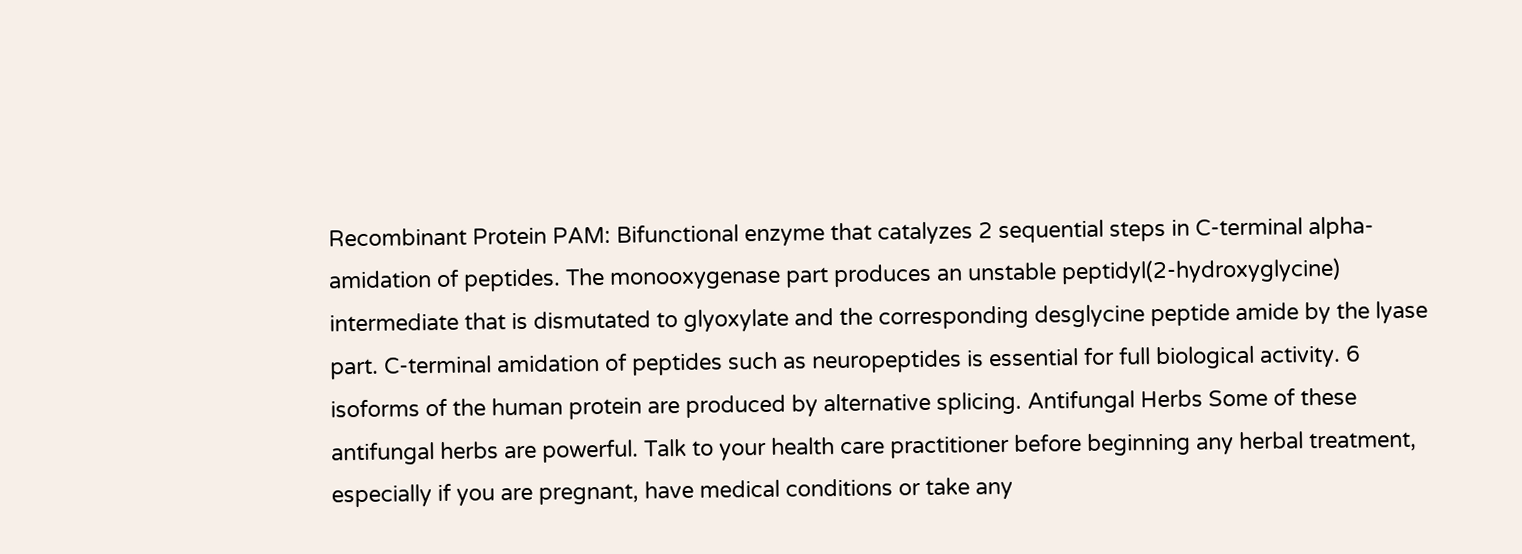Recombinant Protein PAM: Bifunctional enzyme that catalyzes 2 sequential steps in C-terminal alpha-amidation of peptides. The monooxygenase part produces an unstable peptidyl(2-hydroxyglycine) intermediate that is dismutated to glyoxylate and the corresponding desglycine peptide amide by the lyase part. C-terminal amidation of peptides such as neuropeptides is essential for full biological activity. 6 isoforms of the human protein are produced by alternative splicing. Antifungal Herbs Some of these antifungal herbs are powerful. Talk to your health care practitioner before beginning any herbal treatment, especially if you are pregnant, have medical conditions or take any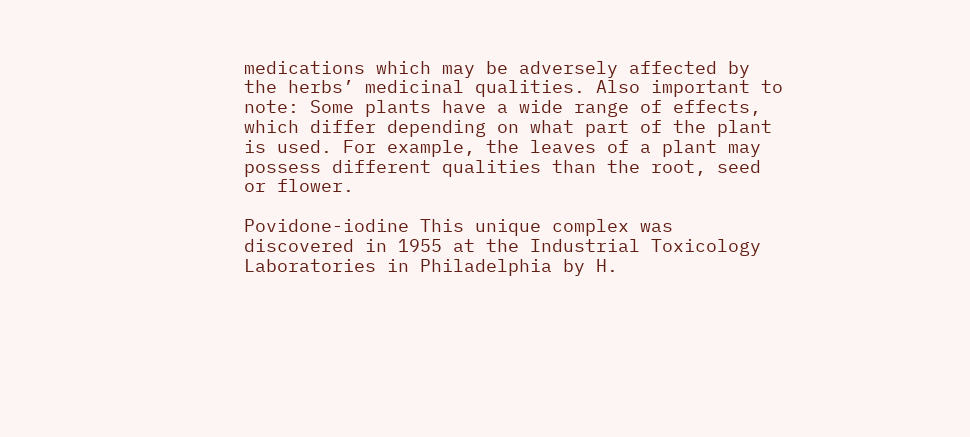medications which may be adversely affected by the herbs’ medicinal qualities. Also important to note: Some plants have a wide range of effects, which differ depending on what part of the plant is used. For example, the leaves of a plant may possess different qualities than the root, seed or flower.

Povidone-iodine This unique complex was discovered in 1955 at the Industrial Toxicology Laboratories in Philadelphia by H.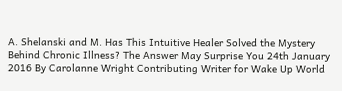A. Shelanski and M. Has This Intuitive Healer Solved the Mystery Behind Chronic Illness? The Answer May Surprise You 24th January 2016 By Carolanne Wright Contributing Writer for Wake Up World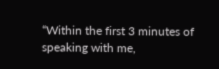“Within the first 3 minutes of speaking with me,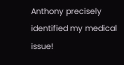Anthony precisely identified my medical issue!